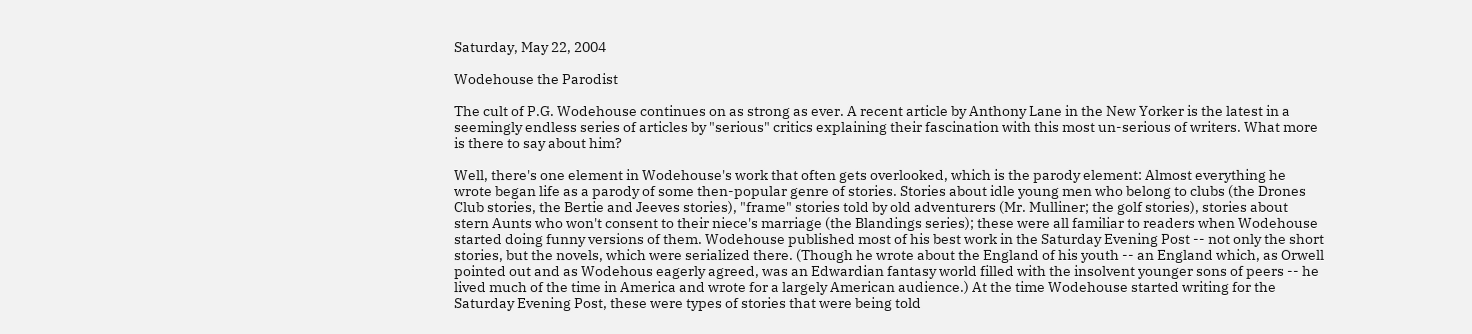Saturday, May 22, 2004

Wodehouse the Parodist

The cult of P.G. Wodehouse continues on as strong as ever. A recent article by Anthony Lane in the New Yorker is the latest in a seemingly endless series of articles by "serious" critics explaining their fascination with this most un-serious of writers. What more is there to say about him?

Well, there's one element in Wodehouse's work that often gets overlooked, which is the parody element: Almost everything he wrote began life as a parody of some then-popular genre of stories. Stories about idle young men who belong to clubs (the Drones Club stories, the Bertie and Jeeves stories), "frame" stories told by old adventurers (Mr. Mulliner; the golf stories), stories about stern Aunts who won't consent to their niece's marriage (the Blandings series); these were all familiar to readers when Wodehouse started doing funny versions of them. Wodehouse published most of his best work in the Saturday Evening Post -- not only the short stories, but the novels, which were serialized there. (Though he wrote about the England of his youth -- an England which, as Orwell pointed out and as Wodehous eagerly agreed, was an Edwardian fantasy world filled with the insolvent younger sons of peers -- he lived much of the time in America and wrote for a largely American audience.) At the time Wodehouse started writing for the Saturday Evening Post, these were types of stories that were being told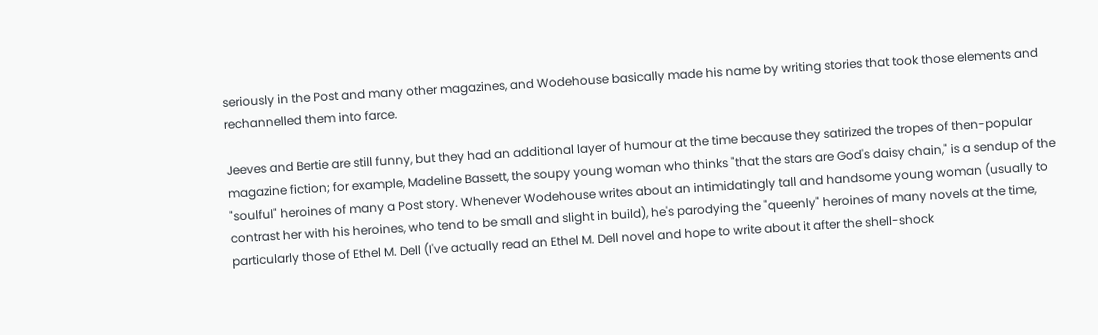seriously in the Post and many other magazines, and Wodehouse basically made his name by writing stories that took those elements and rechannelled them into farce.

Jeeves and Bertie are still funny, but they had an additional layer of humour at the time because they satirized the tropes of then-popular magazine fiction; for example, Madeline Bassett, the soupy young woman who thinks "that the stars are God's daisy chain," is a sendup of the "soulful" heroines of many a Post story. Whenever Wodehouse writes about an intimidatingly tall and handsome young woman (usually to contrast her with his heroines, who tend to be small and slight in build), he's parodying the "queenly" heroines of many novels at the time, particularly those of Ethel M. Dell (I've actually read an Ethel M. Dell novel and hope to write about it after the shell-shock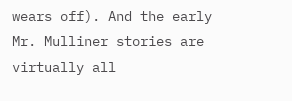wears off). And the early Mr. Mulliner stories are virtually all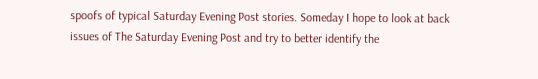spoofs of typical Saturday Evening Post stories. Someday I hope to look at back issues of The Saturday Evening Post and try to better identify the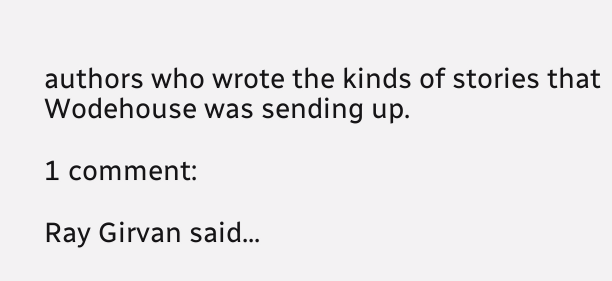authors who wrote the kinds of stories that Wodehouse was sending up.

1 comment:

Ray Girvan said...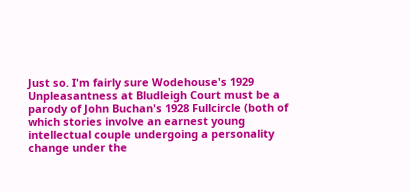Just so. I'm fairly sure Wodehouse's 1929 Unpleasantness at Bludleigh Court must be a parody of John Buchan's 1928 Fullcircle (both of which stories involve an earnest young intellectual couple undergoing a personality change under the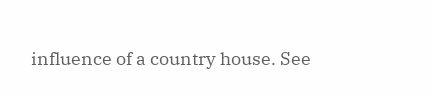influence of a country house. See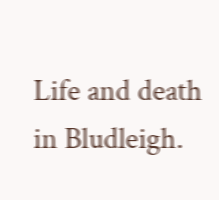Life and death in Bludleigh.